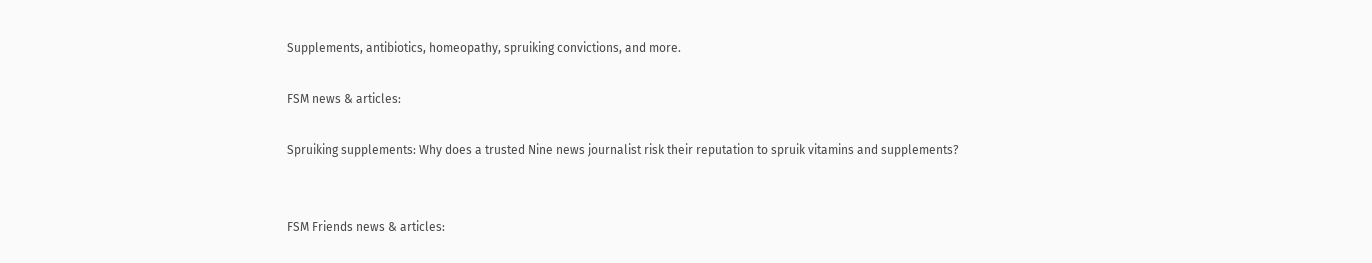Supplements, antibiotics, homeopathy, spruiking convictions, and more.

FSM news & articles:

Spruiking supplements: Why does a trusted Nine news journalist risk their reputation to spruik vitamins and supplements?


FSM Friends news & articles: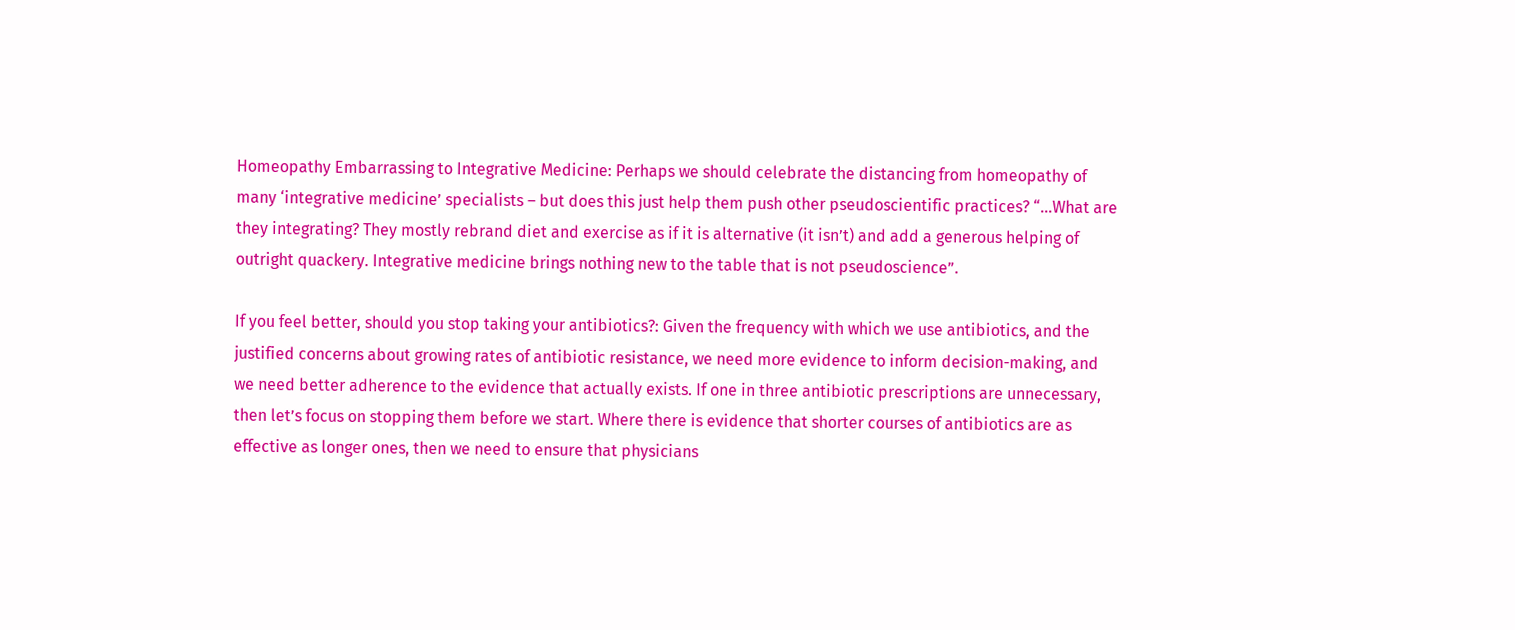Homeopathy Embarrassing to Integrative Medicine: Perhaps we should celebrate the distancing from homeopathy of many ‘integrative medicine’ specialists – but does this just help them push other pseudoscientific practices? “…What are they integrating? They mostly rebrand diet and exercise as if it is alternative (it isn’t) and add a generous helping of outright quackery. Integrative medicine brings nothing new to the table that is not pseudoscience”.

If you feel better, should you stop taking your antibiotics?: Given the frequency with which we use antibiotics, and the justified concerns about growing rates of antibiotic resistance, we need more evidence to inform decision-making, and we need better adherence to the evidence that actually exists. If one in three antibiotic prescriptions are unnecessary, then let’s focus on stopping them before we start. Where there is evidence that shorter courses of antibiotics are as effective as longer ones, then we need to ensure that physicians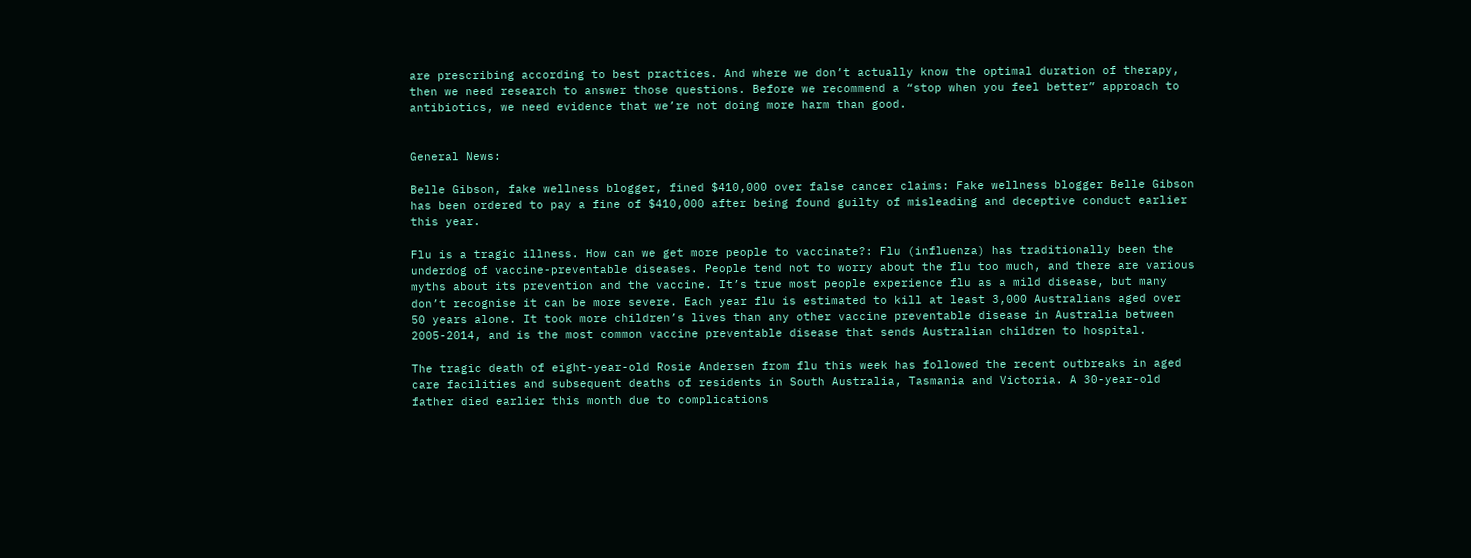are prescribing according to best practices. And where we don’t actually know the optimal duration of therapy, then we need research to answer those questions. Before we recommend a “stop when you feel better” approach to antibiotics, we need evidence that we’re not doing more harm than good.


General News:

Belle Gibson, fake wellness blogger, fined $410,000 over false cancer claims: Fake wellness blogger Belle Gibson has been ordered to pay a fine of $410,000 after being found guilty of misleading and deceptive conduct earlier this year.

Flu is a tragic illness. How can we get more people to vaccinate?: Flu (influenza) has traditionally been the underdog of vaccine-preventable diseases. People tend not to worry about the flu too much, and there are various myths about its prevention and the vaccine. It’s true most people experience flu as a mild disease, but many don’t recognise it can be more severe. Each year flu is estimated to kill at least 3,000 Australians aged over 50 years alone. It took more children’s lives than any other vaccine preventable disease in Australia between 2005-2014, and is the most common vaccine preventable disease that sends Australian children to hospital.

The tragic death of eight-year-old Rosie Andersen from flu this week has followed the recent outbreaks in aged care facilities and subsequent deaths of residents in South Australia, Tasmania and Victoria. A 30-year-old father died earlier this month due to complications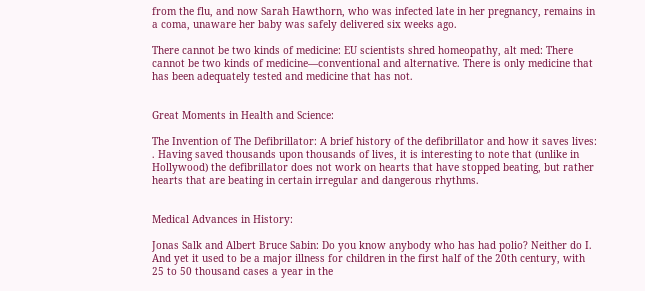from the flu, and now Sarah Hawthorn, who was infected late in her pregnancy, remains in a coma, unaware her baby was safely delivered six weeks ago.

There cannot be two kinds of medicine: EU scientists shred homeopathy, alt med: There cannot be two kinds of medicine—conventional and alternative. There is only medicine that has been adequately tested and medicine that has not.


Great Moments in Health and Science:

The Invention of The Defibrillator: A brief history of the defibrillator and how it saves lives: . Having saved thousands upon thousands of lives, it is interesting to note that (unlike in Hollywood) the defibrillator does not work on hearts that have stopped beating, but rather hearts that are beating in certain irregular and dangerous rhythms.


Medical Advances in History:

Jonas Salk and Albert Bruce Sabin: Do you know anybody who has had polio? Neither do I. And yet it used to be a major illness for children in the first half of the 20th century, with 25 to 50 thousand cases a year in the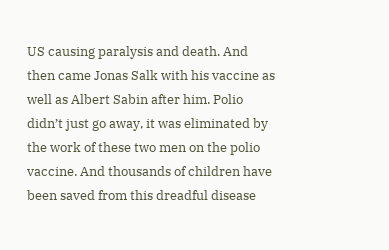US causing paralysis and death. And then came Jonas Salk with his vaccine as well as Albert Sabin after him. Polio didn’t just go away, it was eliminated by the work of these two men on the polio vaccine. And thousands of children have been saved from this dreadful disease